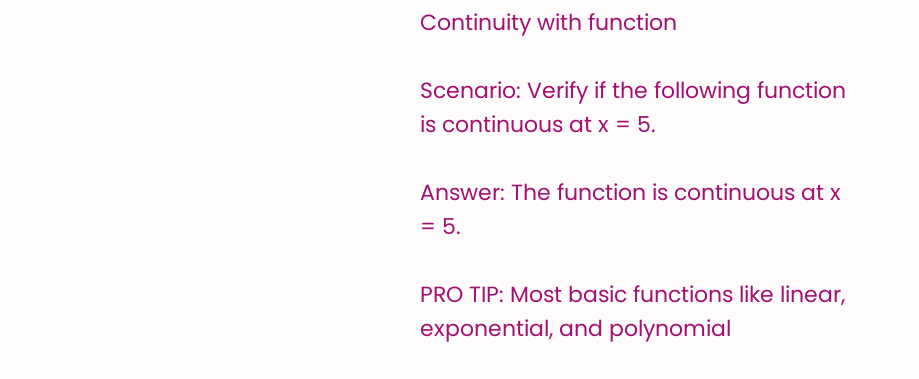Continuity with function

Scenario: Verify if the following function is continuous at x = 5.

Answer: The function is continuous at x = 5.

PRO TIP: Most basic functions like linear, exponential, and polynomial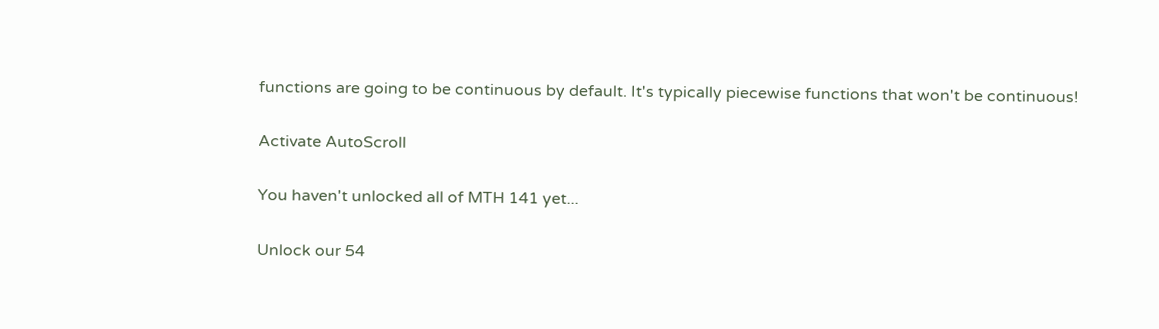functions are going to be continuous by default. It's typically piecewise functions that won't be continuous!

Activate AutoScroll

You haven't unlocked all of MTH 141 yet...

Unlock our 54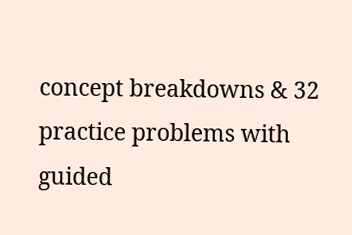concept breakdowns & 32 practice problems with guided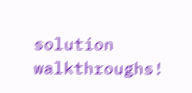solution walkthroughs!